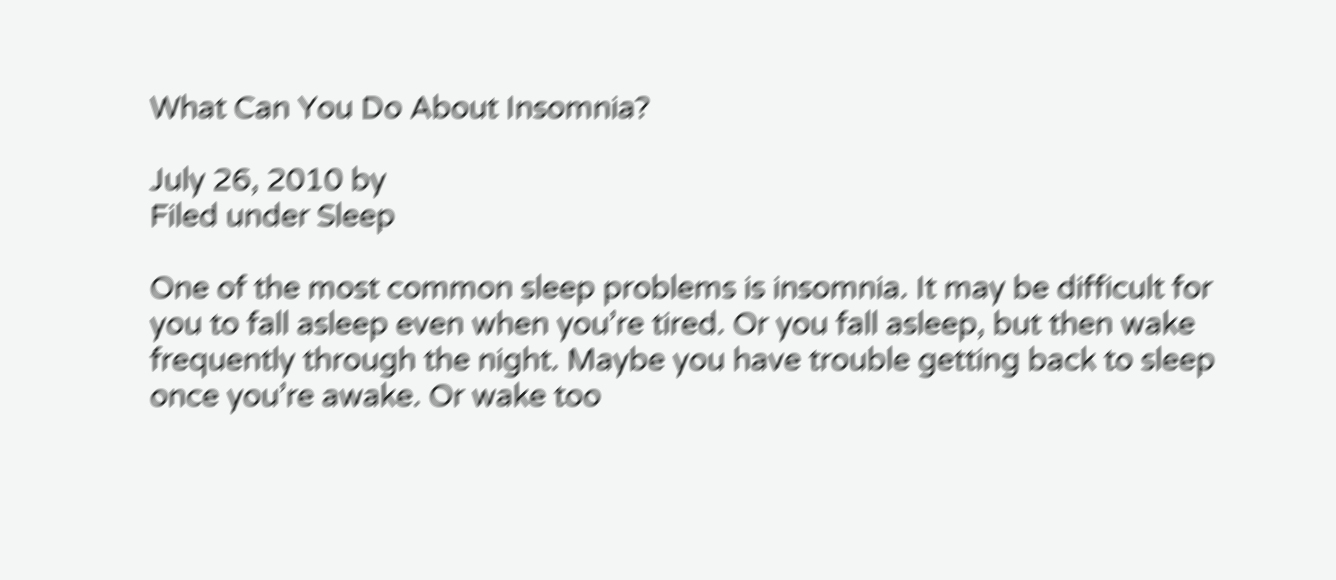What Can You Do About Insomnia?

July 26, 2010 by
Filed under Sleep

One of the most common sleep problems is insomnia. It may be difficult for you to fall asleep even when you’re tired. Or you fall asleep, but then wake frequently through the night. Maybe you have trouble getting back to sleep once you’re awake. Or wake too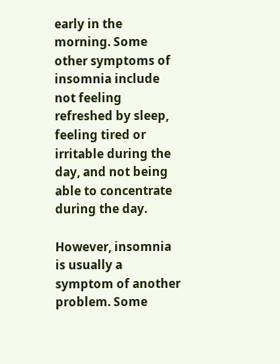early in the morning. Some other symptoms of insomnia include not feeling refreshed by sleep, feeling tired or irritable during the day, and not being able to concentrate during the day.

However, insomnia is usually a symptom of another problem. Some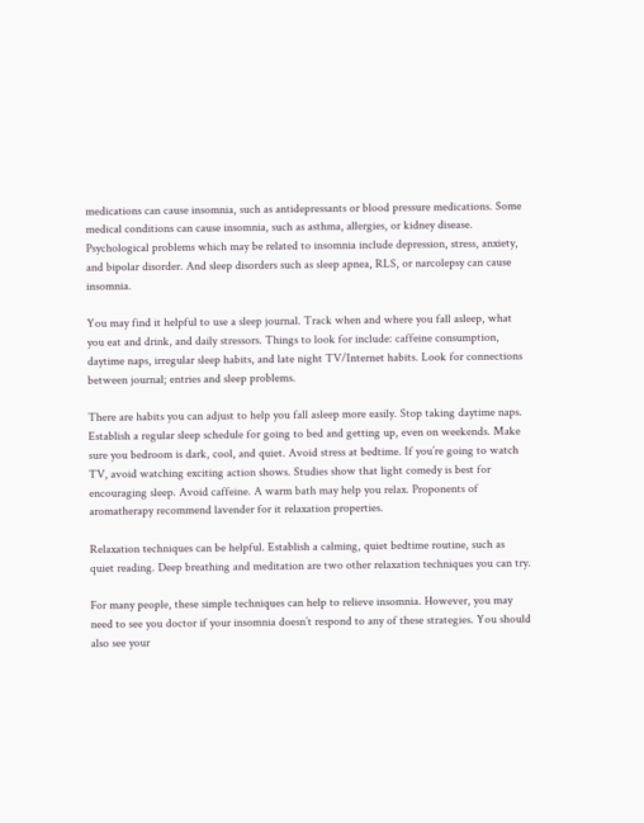medications can cause insomnia, such as antidepressants or blood pressure medications. Some medical conditions can cause insomnia, such as asthma, allergies, or kidney disease. Psychological problems which may be related to insomnia include depression, stress, anxiety, and bipolar disorder. And sleep disorders such as sleep apnea, RLS, or narcolepsy can cause insomnia.

You may find it helpful to use a sleep journal. Track when and where you fall asleep, what you eat and drink, and daily stressors. Things to look for include: caffeine consumption, daytime naps, irregular sleep habits, and late night TV/Internet habits. Look for connections between journal; entries and sleep problems.

There are habits you can adjust to help you fall asleep more easily. Stop taking daytime naps. Establish a regular sleep schedule for going to bed and getting up, even on weekends. Make sure you bedroom is dark, cool, and quiet. Avoid stress at bedtime. If you’re going to watch TV, avoid watching exciting action shows. Studies show that light comedy is best for encouraging sleep. Avoid caffeine. A warm bath may help you relax. Proponents of aromatherapy recommend lavender for it relaxation properties.

Relaxation techniques can be helpful. Establish a calming, quiet bedtime routine, such as quiet reading. Deep breathing and meditation are two other relaxation techniques you can try.

For many people, these simple techniques can help to relieve insomnia. However, you may need to see you doctor if your insomnia doesn’t respond to any of these strategies. You should also see your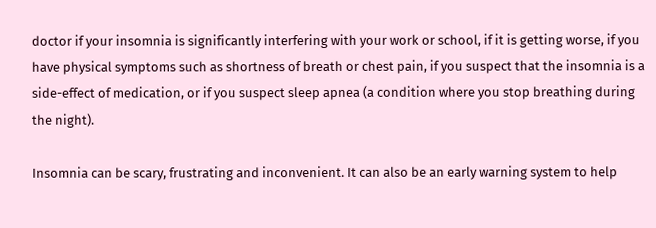doctor if your insomnia is significantly interfering with your work or school, if it is getting worse, if you have physical symptoms such as shortness of breath or chest pain, if you suspect that the insomnia is a side-effect of medication, or if you suspect sleep apnea (a condition where you stop breathing during the night).

Insomnia can be scary, frustrating and inconvenient. It can also be an early warning system to help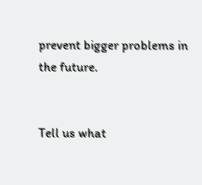prevent bigger problems in the future.


Tell us what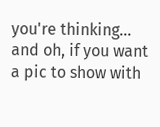you're thinking...
and oh, if you want a pic to show with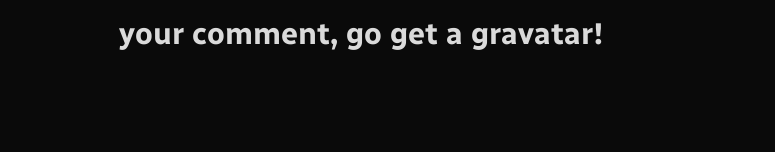your comment, go get a gravatar!